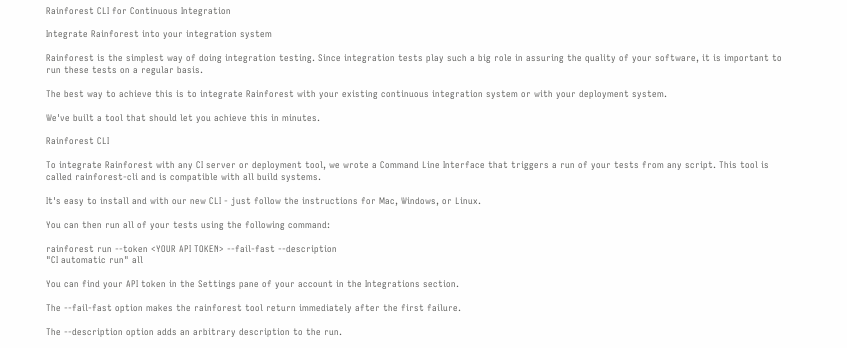Rainforest CLI for Continuous Integration

Integrate Rainforest into your integration system

Rainforest is the simplest way of doing integration testing. Since integration tests play such a big role in assuring the quality of your software, it is important to run these tests on a regular basis.

The best way to achieve this is to integrate Rainforest with your existing continuous integration system or with your deployment system.

We've built a tool that should let you achieve this in minutes.

Rainforest CLI

To integrate Rainforest with any CI server or deployment tool, we wrote a Command Line Interface that triggers a run of your tests from any script. This tool is called rainforest-cli and is compatible with all build systems.

It's easy to install and with our new CLI - just follow the instructions for Mac, Windows, or Linux.

You can then run all of your tests using the following command:

rainforest run --token <YOUR API TOKEN> --fail-fast --description
"CI automatic run" all

You can find your API token in the Settings pane of your account in the Integrations section.

The --fail-fast option makes the rainforest tool return immediately after the first failure.

The --description option adds an arbitrary description to the run.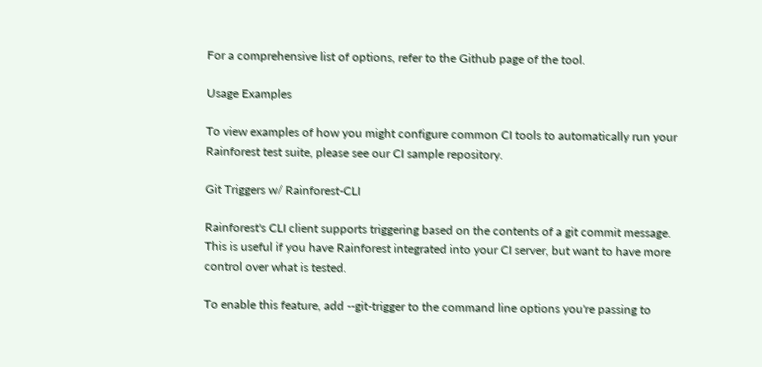For a comprehensive list of options, refer to the Github page of the tool.

Usage Examples

To view examples of how you might configure common CI tools to automatically run your Rainforest test suite, please see our CI sample repository.

Git Triggers w/ Rainforest-CLI

Rainforest's CLI client supports triggering based on the contents of a git commit message. This is useful if you have Rainforest integrated into your CI server, but want to have more control over what is tested.

To enable this feature, add --git-trigger to the command line options you're passing to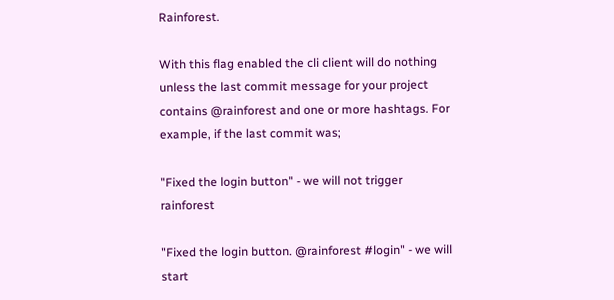Rainforest.

With this flag enabled the cli client will do nothing unless the last commit message for your project contains @rainforest and one or more hashtags. For example, if the last commit was;

"Fixed the login button" - we will not trigger rainforest

"Fixed the login button. @rainforest #login" - we will start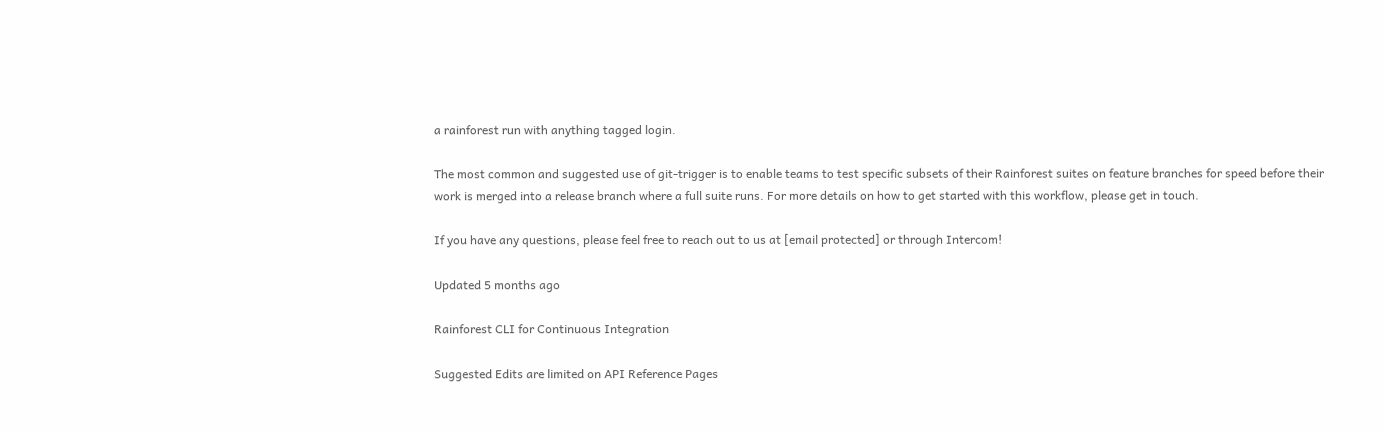a rainforest run with anything tagged login.

The most common and suggested use of git-trigger is to enable teams to test specific subsets of their Rainforest suites on feature branches for speed before their work is merged into a release branch where a full suite runs. For more details on how to get started with this workflow, please get in touch.

If you have any questions, please feel free to reach out to us at [email protected] or through Intercom!

Updated 5 months ago

Rainforest CLI for Continuous Integration

Suggested Edits are limited on API Reference Pages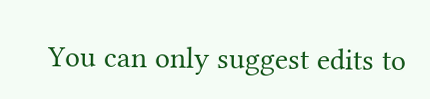You can only suggest edits to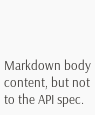Markdown body content, but not to the API spec.